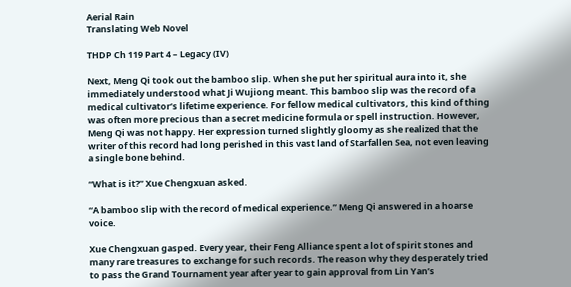Aerial Rain
Translating Web Novel

THDP Ch 119 Part 4 – Legacy (IV)

Next, Meng Qi took out the bamboo slip. When she put her spiritual aura into it, she immediately understood what Ji Wujiong meant. This bamboo slip was the record of a medical cultivator’s lifetime experience. For fellow medical cultivators, this kind of thing was often more precious than a secret medicine formula or spell instruction. However, Meng Qi was not happy. Her expression turned slightly gloomy as she realized that the writer of this record had long perished in this vast land of Starfallen Sea, not even leaving a single bone behind.

“What is it?” Xue Chengxuan asked.

“A bamboo slip with the record of medical experience.” Meng Qi answered in a hoarse voice.

Xue Chengxuan gasped. Every year, their Feng Alliance spent a lot of spirit stones and many rare treasures to exchange for such records. The reason why they desperately tried to pass the Grand Tournament year after year to gain approval from Lin Yan’s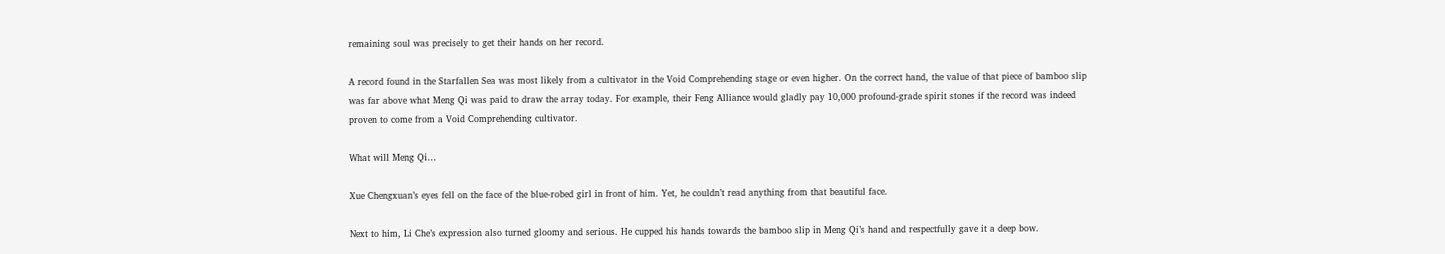remaining soul was precisely to get their hands on her record.

A record found in the Starfallen Sea was most likely from a cultivator in the Void Comprehending stage or even higher. On the correct hand, the value of that piece of bamboo slip was far above what Meng Qi was paid to draw the array today. For example, their Feng Alliance would gladly pay 10,000 profound-grade spirit stones if the record was indeed proven to come from a Void Comprehending cultivator.

What will Meng Qi…

Xue Chengxuan’s eyes fell on the face of the blue-robed girl in front of him. Yet, he couldn’t read anything from that beautiful face.

Next to him, Li Che’s expression also turned gloomy and serious. He cupped his hands towards the bamboo slip in Meng Qi’s hand and respectfully gave it a deep bow.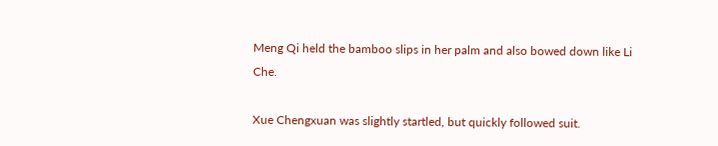Meng Qi held the bamboo slips in her palm and also bowed down like Li Che.

Xue Chengxuan was slightly startled, but quickly followed suit.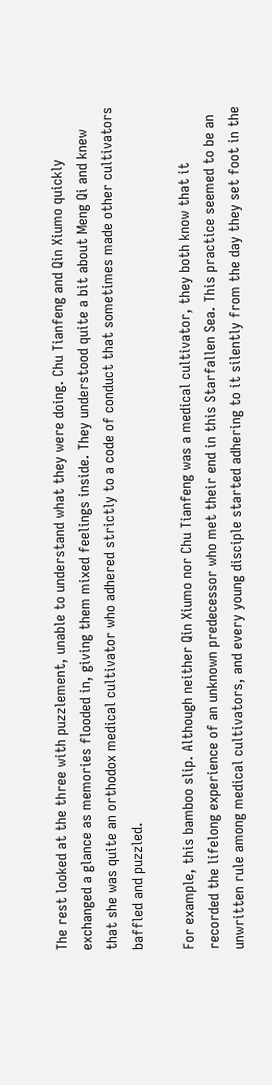The rest looked at the three with puzzlement, unable to understand what they were doing. Chu Tianfeng and Qin Xiumo quickly exchanged a glance as memories flooded in, giving them mixed feelings inside. They understood quite a bit about Meng Qi and knew that she was quite an orthodox medical cultivator who adhered strictly to a code of conduct that sometimes made other cultivators baffled and puzzled.

For example, this bamboo slip. Although neither Qin Xiumo nor Chu Tianfeng was a medical cultivator, they both know that it recorded the lifelong experience of an unknown predecessor who met their end in this Starfallen Sea. This practice seemed to be an unwritten rule among medical cultivators, and every young disciple started adhering to it silently from the day they set foot in the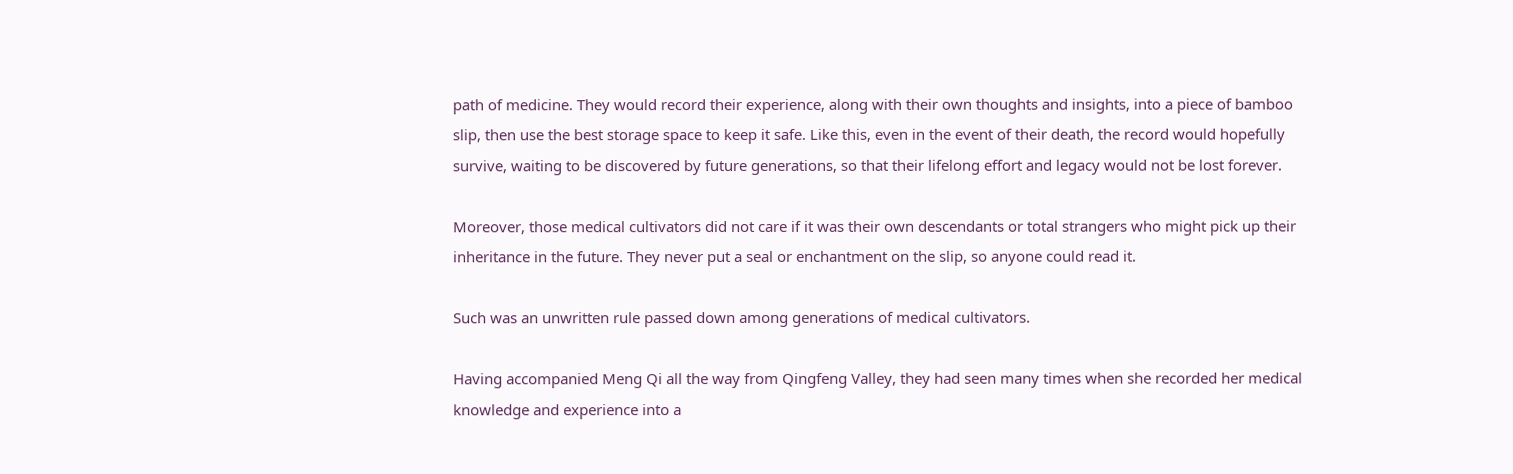path of medicine. They would record their experience, along with their own thoughts and insights, into a piece of bamboo slip, then use the best storage space to keep it safe. Like this, even in the event of their death, the record would hopefully survive, waiting to be discovered by future generations, so that their lifelong effort and legacy would not be lost forever.

Moreover, those medical cultivators did not care if it was their own descendants or total strangers who might pick up their inheritance in the future. They never put a seal or enchantment on the slip, so anyone could read it.

Such was an unwritten rule passed down among generations of medical cultivators.

Having accompanied Meng Qi all the way from Qingfeng Valley, they had seen many times when she recorded her medical knowledge and experience into a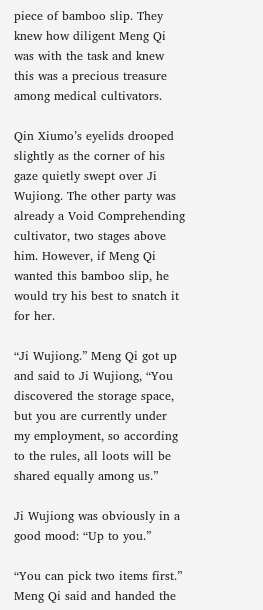piece of bamboo slip. They knew how diligent Meng Qi was with the task and knew this was a precious treasure among medical cultivators.

Qin Xiumo’s eyelids drooped slightly as the corner of his gaze quietly swept over Ji Wujiong. The other party was already a Void Comprehending cultivator, two stages above him. However, if Meng Qi wanted this bamboo slip, he would try his best to snatch it for her.

“Ji Wujiong.” Meng Qi got up and said to Ji Wujiong, “You discovered the storage space, but you are currently under my employment, so according to the rules, all loots will be shared equally among us.”

Ji Wujiong was obviously in a good mood: “Up to you.”

“You can pick two items first.” Meng Qi said and handed the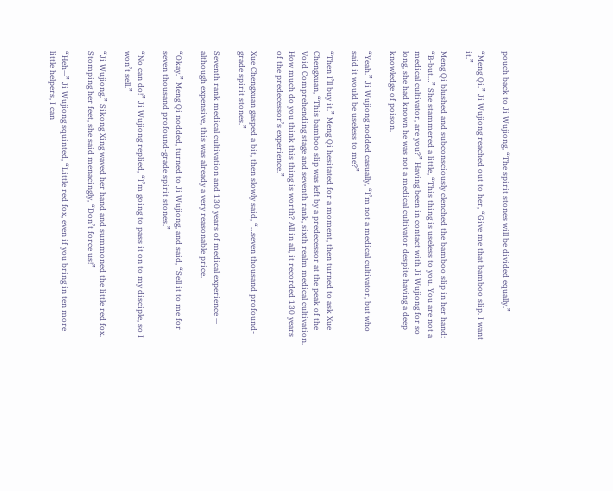pouch back to Ji Wujiong, “The spirit stones will be divided equally.”

“Meng Qi.” Ji Wujiong reached out to her, “Give me that bamboo slip. I want it.”

Meng Qi blushed and subconsciously clenched the bamboo slip in her hand: “B-but…” She stammered a little, “This thing is useless to you. You are not a medical cultivator, are you?” Having been in contact with Ji Wujiong for so long, she had known he was not a medical cultivator despite having a deep knowledge of poison.

“Yeah.” Ji Wujiong nodded casually, “I’m not a medical cultivator, but who said it would be useless to me?”

“Then I’ll buy it.” Meng Qi hesitated for a moment, then turned to ask Xue Chengxuan, “This bamboo slip was left by a predecessor at the peak of the Void Comprehending stage and seventh rank, sixth realm medical cultivation. How much do you think this thing is worth? All in all, it recorded 130 years of the predecessor’s experience.”

Xue Chengxuan gasped a bit, then slowly said, “…seven thousand profound-grade spirit stones.”

Seventh rank medical cultivation and 130 years of medical experience — although expensive, this was already a very reasonable price.

“Okay.” Meng Qi nodded, turned to Ji Wujiong, and said, “Sell it to me for seven thousand profound-grade spirit stones.”

“No can do!” Ji Wujiong replied, “I’m going to pass it on to my disciple, so I won’t sell.”

“Ji Wujiong.” Sikong Xing waved her hand and summoned the little red fox. Stomping her feet, she said menacingly, “Don’t force us!”

“Heh—” Ji Wujiong squinted, “Little red fox, even if you bring in ten more little helpers, I can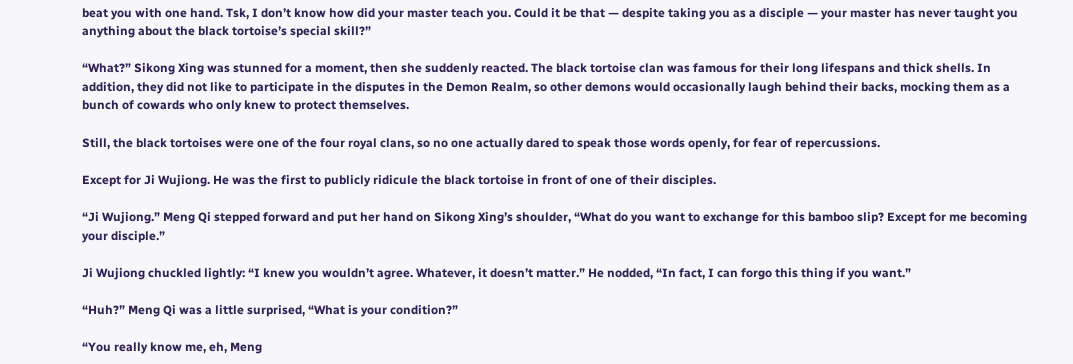beat you with one hand. Tsk, I don’t know how did your master teach you. Could it be that — despite taking you as a disciple — your master has never taught you anything about the black tortoise’s special skill?”

“What?” Sikong Xing was stunned for a moment, then she suddenly reacted. The black tortoise clan was famous for their long lifespans and thick shells. In addition, they did not like to participate in the disputes in the Demon Realm, so other demons would occasionally laugh behind their backs, mocking them as a bunch of cowards who only knew to protect themselves.

Still, the black tortoises were one of the four royal clans, so no one actually dared to speak those words openly, for fear of repercussions.

Except for Ji Wujiong. He was the first to publicly ridicule the black tortoise in front of one of their disciples.

“Ji Wujiong.” Meng Qi stepped forward and put her hand on Sikong Xing’s shoulder, “What do you want to exchange for this bamboo slip? Except for me becoming your disciple.”

Ji Wujiong chuckled lightly: “I knew you wouldn’t agree. Whatever, it doesn’t matter.” He nodded, “In fact, I can forgo this thing if you want.”

“Huh?” Meng Qi was a little surprised, “What is your condition?”

“You really know me, eh, Meng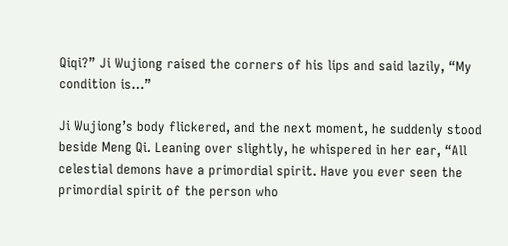Qiqi?” Ji Wujiong raised the corners of his lips and said lazily, “My condition is…”

Ji Wujiong’s body flickered, and the next moment, he suddenly stood beside Meng Qi. Leaning over slightly, he whispered in her ear, “All celestial demons have a primordial spirit. Have you ever seen the primordial spirit of the person who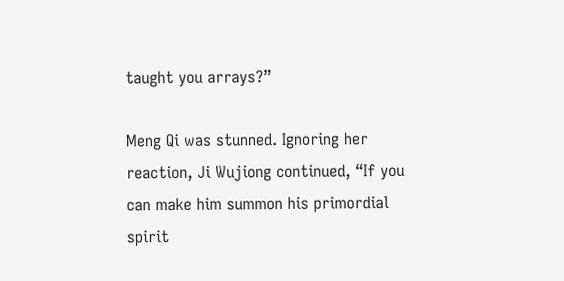taught you arrays?”

Meng Qi was stunned. Ignoring her reaction, Ji Wujiong continued, “If you can make him summon his primordial spirit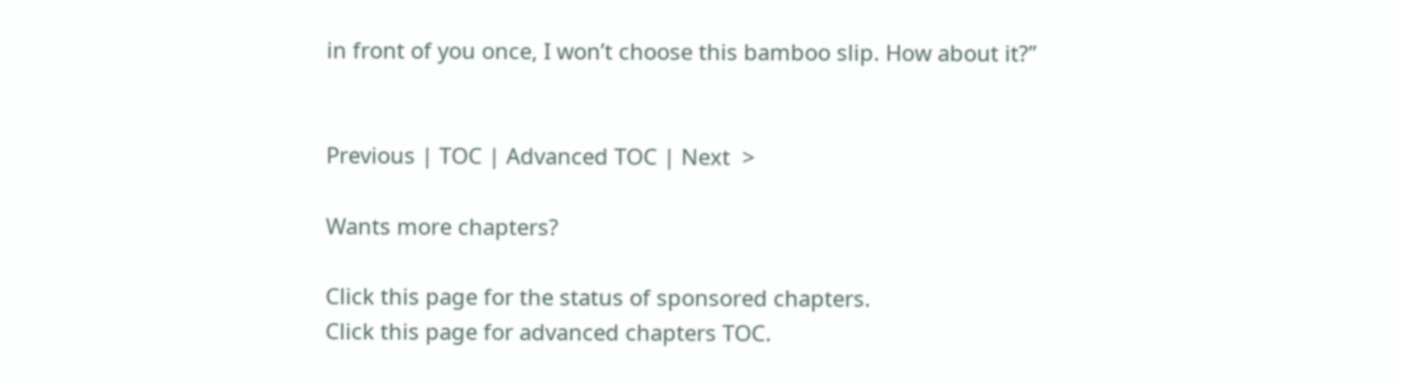in front of you once, I won’t choose this bamboo slip. How about it?”


Previous | TOC | Advanced TOC | Next  >

Wants more chapters?

Click this page for the status of sponsored chapters.
Click this page for advanced chapters TOC.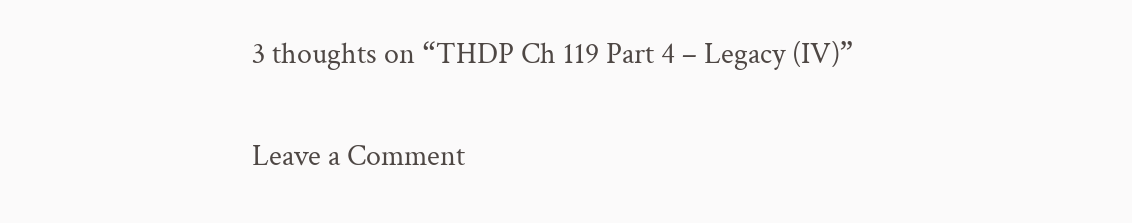3 thoughts on “THDP Ch 119 Part 4 – Legacy (IV)”

Leave a Comment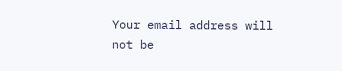Your email address will not be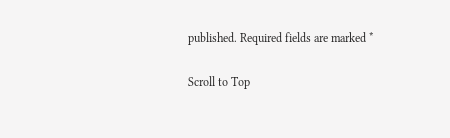published. Required fields are marked *

Scroll to Top